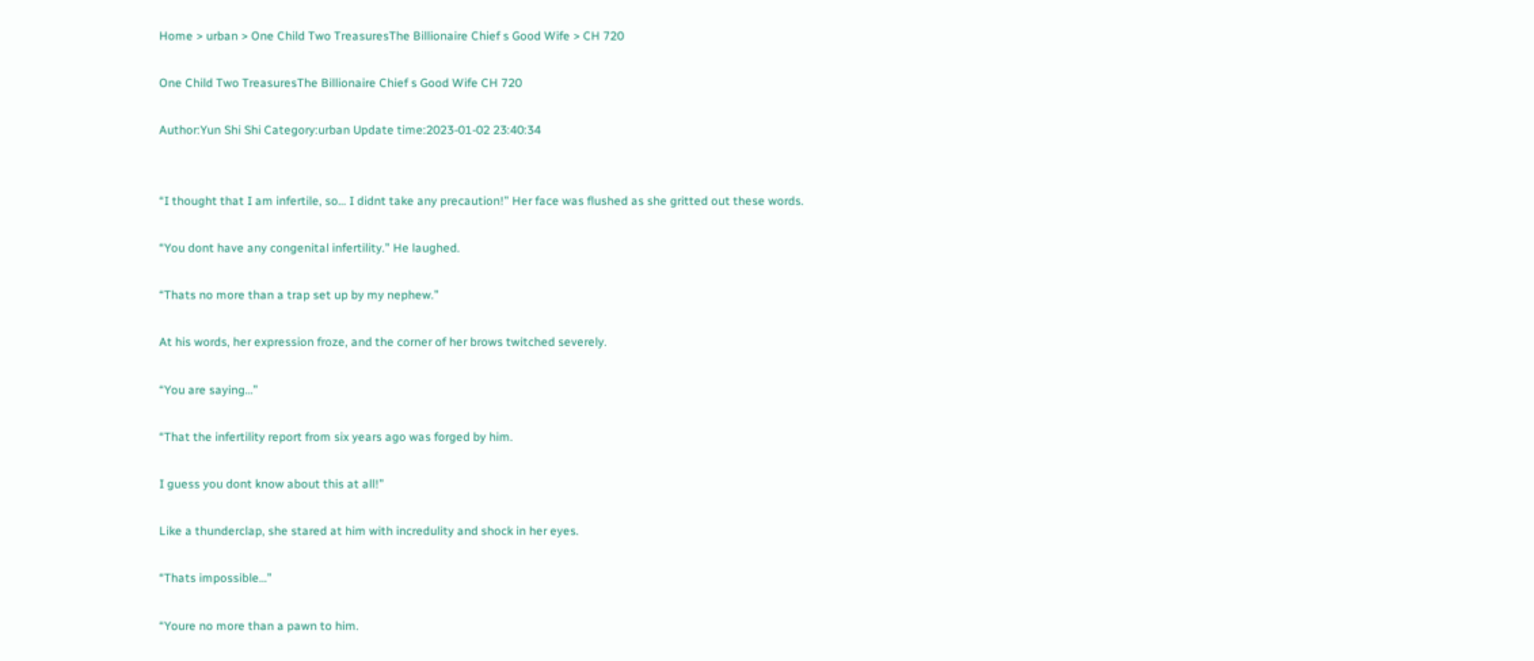Home > urban > One Child Two TreasuresThe Billionaire Chief s Good Wife > CH 720

One Child Two TreasuresThe Billionaire Chief s Good Wife CH 720

Author:Yun Shi Shi Category:urban Update time:2023-01-02 23:40:34


“I thought that I am infertile, so… I didnt take any precaution!” Her face was flushed as she gritted out these words.

“You dont have any congenital infertility.” He laughed.

“Thats no more than a trap set up by my nephew.”

At his words, her expression froze, and the corner of her brows twitched severely.

“You are saying…”

“That the infertility report from six years ago was forged by him.

I guess you dont know about this at all!”

Like a thunderclap, she stared at him with incredulity and shock in her eyes.

“Thats impossible…”

“Youre no more than a pawn to him.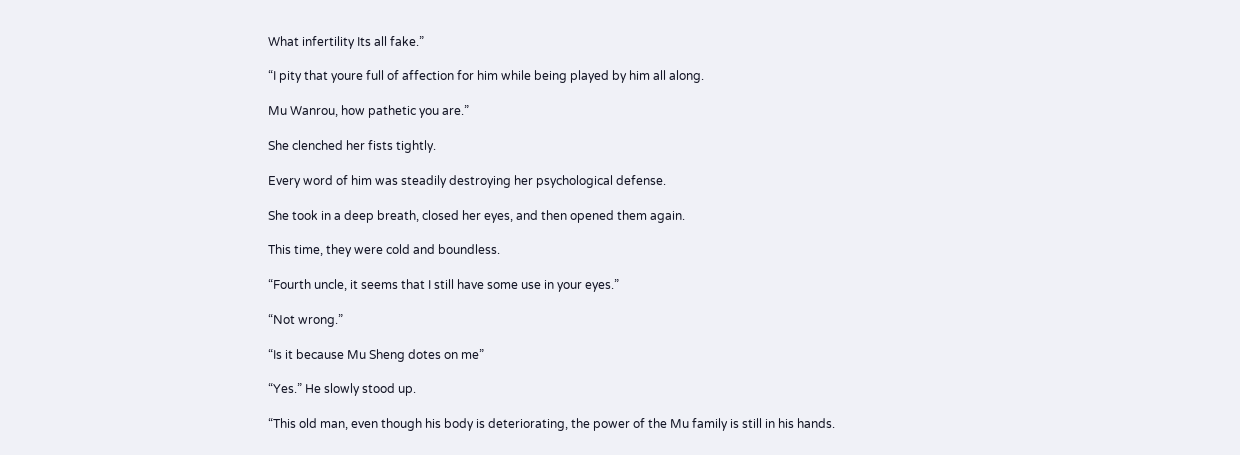What infertility Its all fake.”

“I pity that youre full of affection for him while being played by him all along.

Mu Wanrou, how pathetic you are.”

She clenched her fists tightly.

Every word of him was steadily destroying her psychological defense.

She took in a deep breath, closed her eyes, and then opened them again.

This time, they were cold and boundless.

“Fourth uncle, it seems that I still have some use in your eyes.”

“Not wrong.”

“Is it because Mu Sheng dotes on me”

“Yes.” He slowly stood up.

“This old man, even though his body is deteriorating, the power of the Mu family is still in his hands.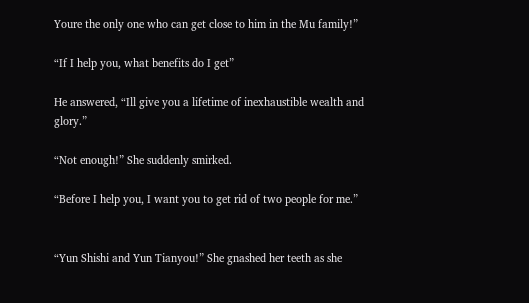Youre the only one who can get close to him in the Mu family!”

“If I help you, what benefits do I get”

He answered, “Ill give you a lifetime of inexhaustible wealth and glory.”

“Not enough!” She suddenly smirked.

“Before I help you, I want you to get rid of two people for me.”


“Yun Shishi and Yun Tianyou!” She gnashed her teeth as she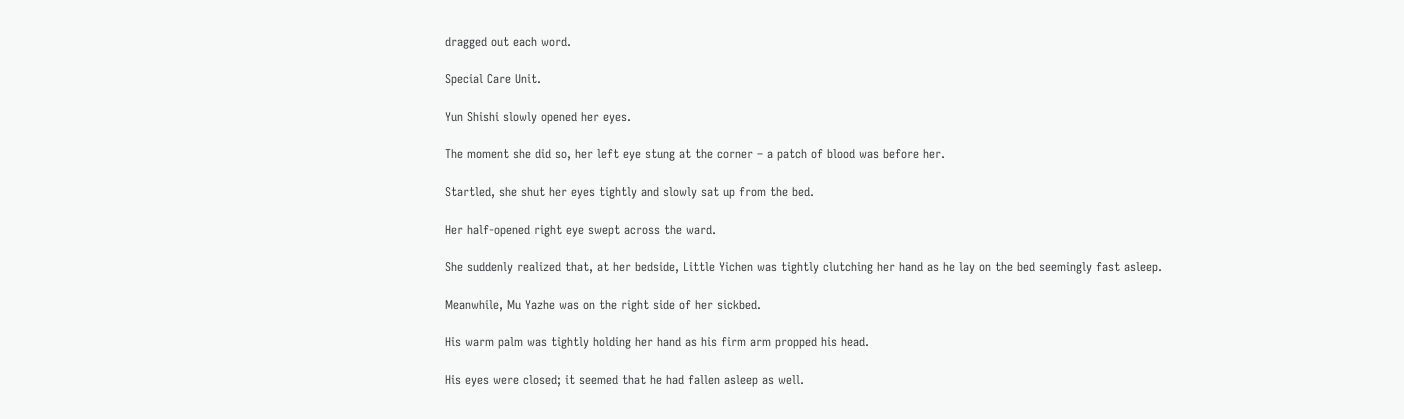dragged out each word.

Special Care Unit.

Yun Shishi slowly opened her eyes.

The moment she did so, her left eye stung at the corner – a patch of blood was before her.

Startled, she shut her eyes tightly and slowly sat up from the bed.

Her half-opened right eye swept across the ward.

She suddenly realized that, at her bedside, Little Yichen was tightly clutching her hand as he lay on the bed seemingly fast asleep.

Meanwhile, Mu Yazhe was on the right side of her sickbed.

His warm palm was tightly holding her hand as his firm arm propped his head.

His eyes were closed; it seemed that he had fallen asleep as well.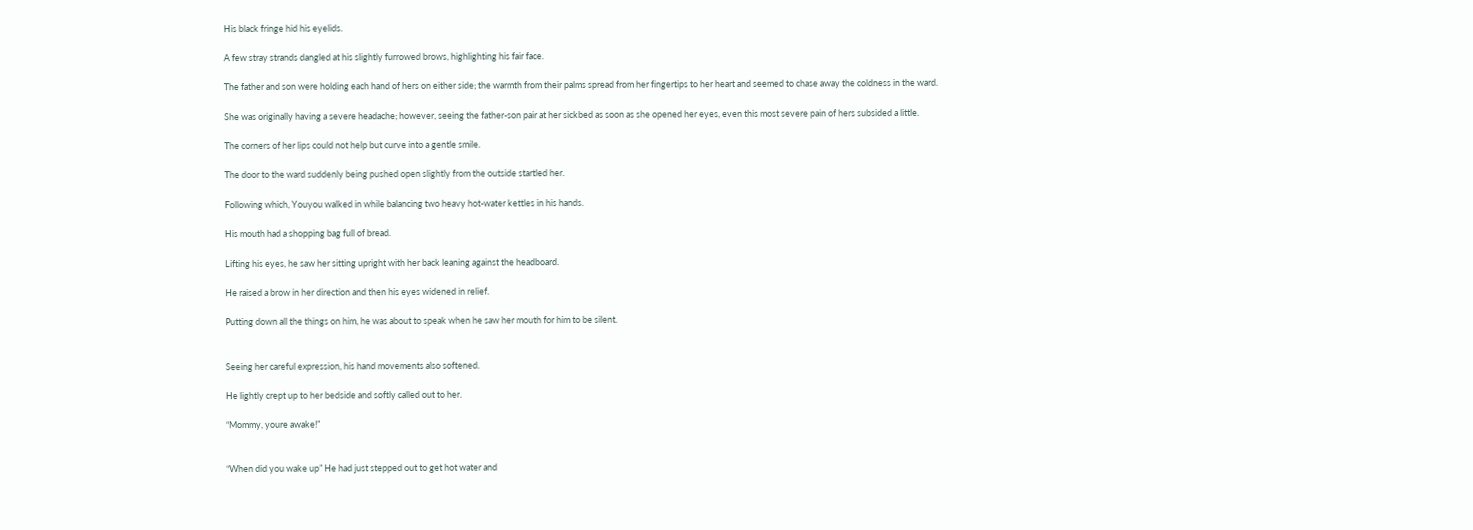His black fringe hid his eyelids.

A few stray strands dangled at his slightly furrowed brows, highlighting his fair face.

The father and son were holding each hand of hers on either side; the warmth from their palms spread from her fingertips to her heart and seemed to chase away the coldness in the ward.

She was originally having a severe headache; however, seeing the father-son pair at her sickbed as soon as she opened her eyes, even this most severe pain of hers subsided a little.

The corners of her lips could not help but curve into a gentle smile.

The door to the ward suddenly being pushed open slightly from the outside startled her.

Following which, Youyou walked in while balancing two heavy hot-water kettles in his hands.

His mouth had a shopping bag full of bread.

Lifting his eyes, he saw her sitting upright with her back leaning against the headboard.

He raised a brow in her direction and then his eyes widened in relief.

Putting down all the things on him, he was about to speak when he saw her mouth for him to be silent.


Seeing her careful expression, his hand movements also softened.

He lightly crept up to her bedside and softly called out to her.

“Mommy, youre awake!”


“When did you wake up” He had just stepped out to get hot water and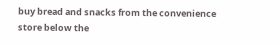buy bread and snacks from the convenience store below the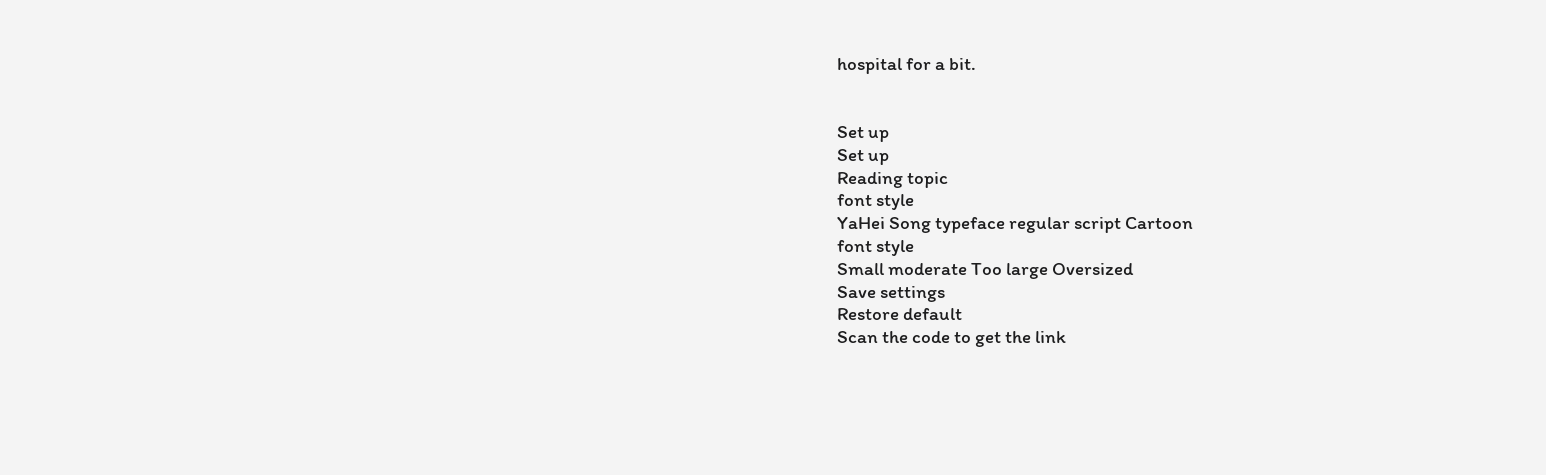hospital for a bit.


Set up
Set up
Reading topic
font style
YaHei Song typeface regular script Cartoon
font style
Small moderate Too large Oversized
Save settings
Restore default
Scan the code to get the link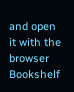and open it with the browser
Bookshelf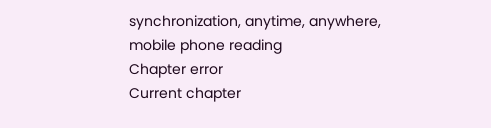synchronization, anytime, anywhere, mobile phone reading
Chapter error
Current chapter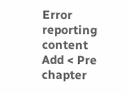Error reporting content
Add < Pre chapter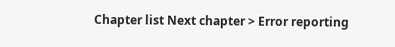Chapter list Next chapter > Error reporting